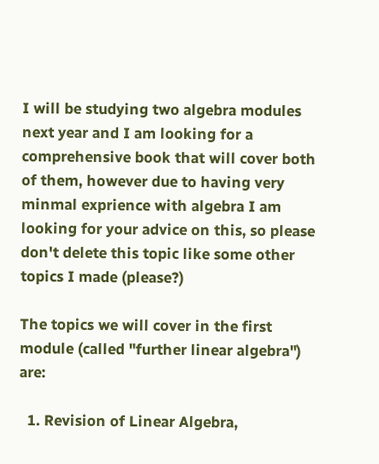I will be studying two algebra modules next year and I am looking for a comprehensive book that will cover both of them, however due to having very minmal exprience with algebra I am looking for your advice on this, so please don't delete this topic like some other topics I made (please?)

The topics we will cover in the first module (called "further linear algebra") are:

  1. Revision of Linear Algebra,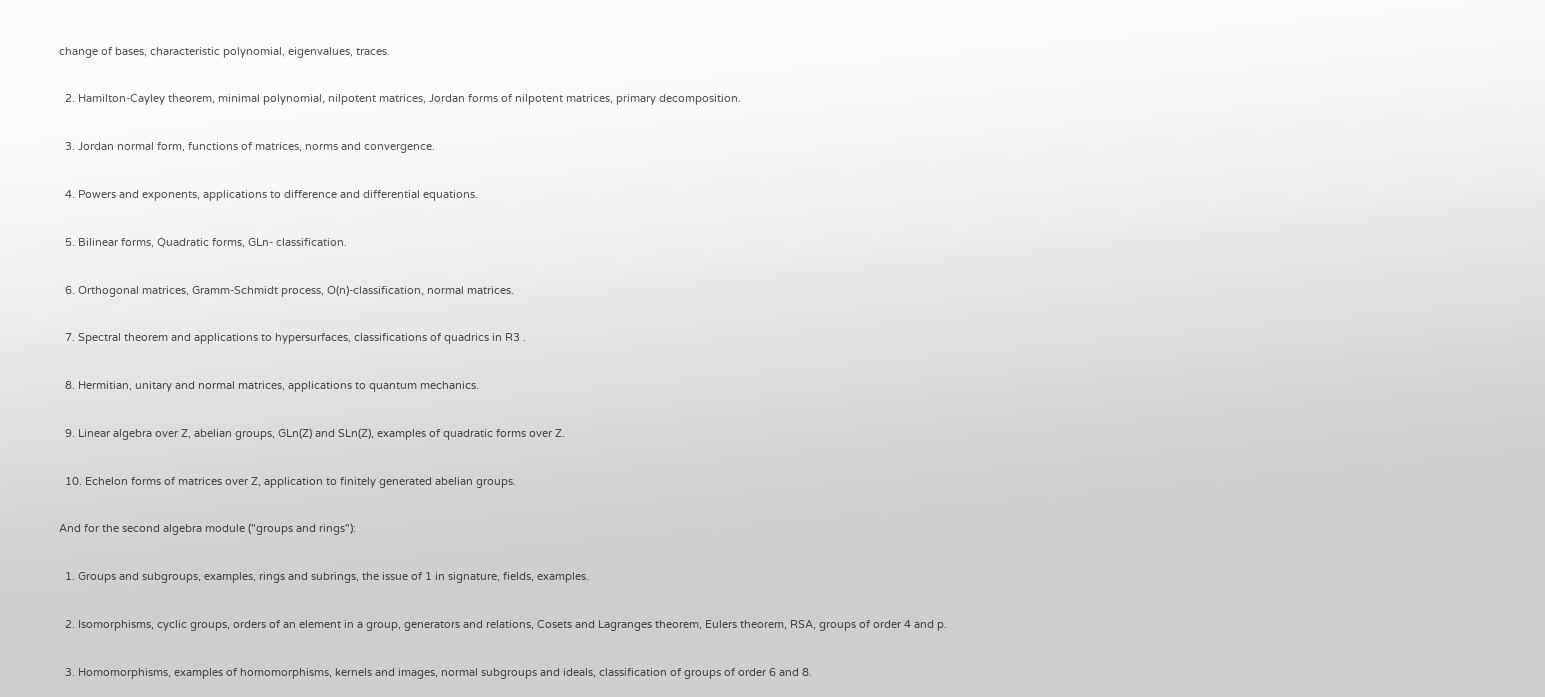change of bases, characteristic polynomial, eigenvalues, traces.

  2. Hamilton-Cayley theorem, minimal polynomial, nilpotent matrices, Jordan forms of nilpotent matrices, primary decomposition.

  3. Jordan normal form, functions of matrices, norms and convergence.

  4. Powers and exponents, applications to difference and differential equations.

  5. Bilinear forms, Quadratic forms, GLn- classification.

  6. Orthogonal matrices, Gramm-Schmidt process, O(n)-classification, normal matrices.

  7. Spectral theorem and applications to hypersurfaces, classifications of quadrics in R3 .

  8. Hermitian, unitary and normal matrices, applications to quantum mechanics.

  9. Linear algebra over Z, abelian groups, GLn(Z) and SLn(Z), examples of quadratic forms over Z.

  10. Echelon forms of matrices over Z, application to finitely generated abelian groups.

And for the second algebra module ("groups and rings"):

  1. Groups and subgroups, examples, rings and subrings, the issue of 1 in signature, fields, examples.

  2. Isomorphisms, cyclic groups, orders of an element in a group, generators and relations, Cosets and Lagranges theorem, Eulers theorem, RSA, groups of order 4 and p.

  3. Homomorphisms, examples of homomorphisms, kernels and images, normal subgroups and ideals, classification of groups of order 6 and 8.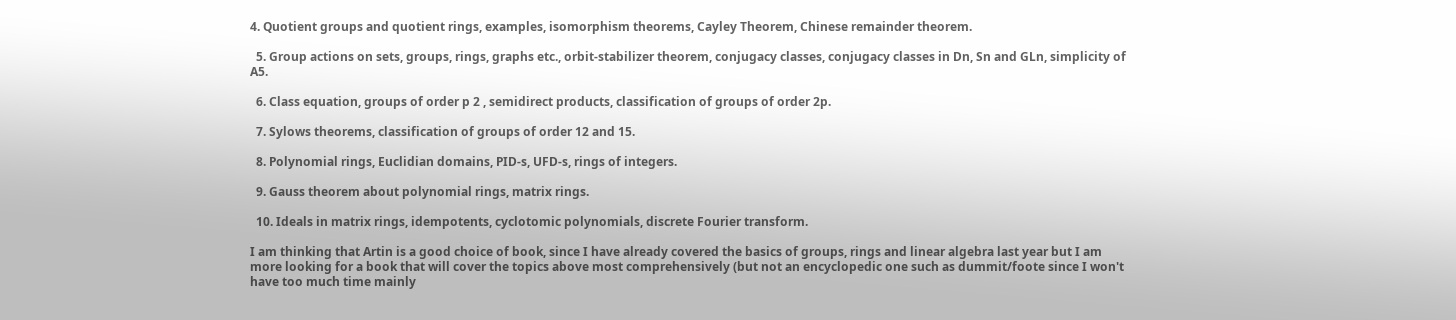4. Quotient groups and quotient rings, examples, isomorphism theorems, Cayley Theorem, Chinese remainder theorem.

  5. Group actions on sets, groups, rings, graphs etc., orbit-stabilizer theorem, conjugacy classes, conjugacy classes in Dn, Sn and GLn, simplicity of A5.

  6. Class equation, groups of order p 2 , semidirect products, classification of groups of order 2p.

  7. Sylows theorems, classification of groups of order 12 and 15.

  8. Polynomial rings, Euclidian domains, PID-s, UFD-s, rings of integers.

  9. Gauss theorem about polynomial rings, matrix rings.

  10. Ideals in matrix rings, idempotents, cyclotomic polynomials, discrete Fourier transform.

I am thinking that Artin is a good choice of book, since I have already covered the basics of groups, rings and linear algebra last year but I am more looking for a book that will cover the topics above most comprehensively (but not an encyclopedic one such as dummit/foote since I won't have too much time mainly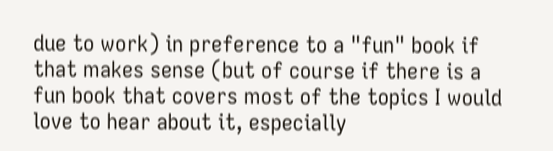due to work) in preference to a "fun" book if that makes sense (but of course if there is a fun book that covers most of the topics I would love to hear about it, especially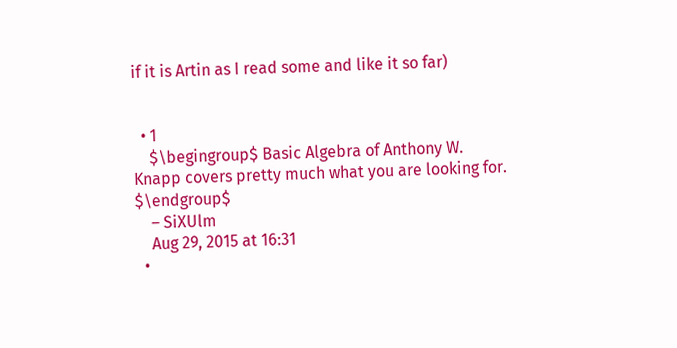if it is Artin as I read some and like it so far)


  • 1
    $\begingroup$ Basic Algebra of Anthony W. Knapp covers pretty much what you are looking for. $\endgroup$
    – SiXUlm
    Aug 29, 2015 at 16:31
  •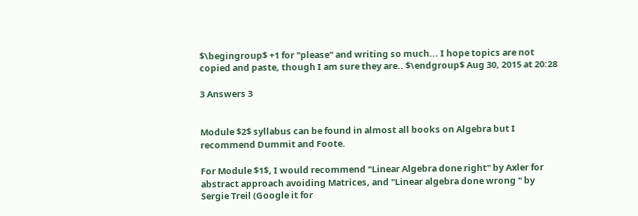$\begingroup$ +1 for "please" and writing so much... I hope topics are not copied and paste, though I am sure they are.. $\endgroup$ Aug 30, 2015 at 20:28

3 Answers 3


Module $2$ syllabus can be found in almost all books on Algebra but I recommend Dummit and Foote.

For Module $1$, I would recommend "Linear Algebra done right" by Axler for abstract approach avoiding Matrices, and "Linear algebra done wrong " by Sergie Treil (Google it for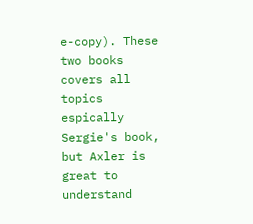e-copy). These two books covers all topics espically Sergie's book, but Axler is great to understand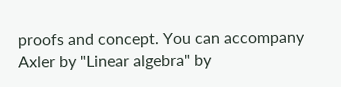proofs and concept. You can accompany Axler by "Linear algebra" by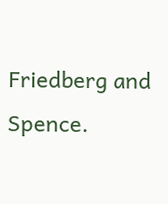Friedberg and Spence.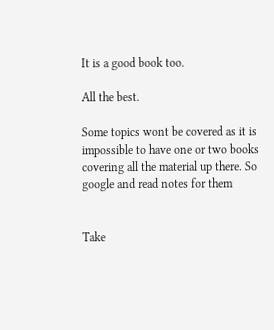It is a good book too.

All the best.

Some topics wont be covered as it is impossible to have one or two books covering all the material up there. So google and read notes for them


Take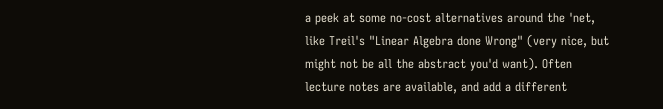a peek at some no-cost alternatives around the 'net, like Treil's "Linear Algebra done Wrong" (very nice, but might not be all the abstract you'd want). Often lecture notes are available, and add a different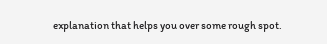explanation that helps you over some rough spot.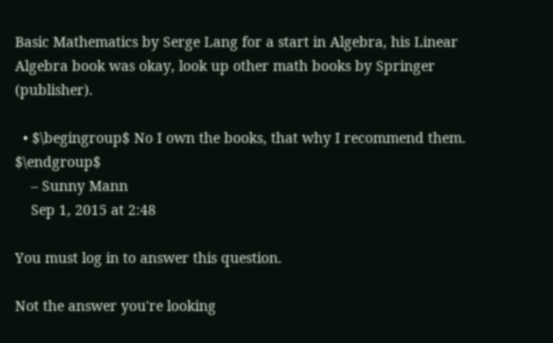Basic Mathematics by Serge Lang for a start in Algebra, his Linear Algebra book was okay, look up other math books by Springer (publisher).

  • $\begingroup$ No I own the books, that why I recommend them. $\endgroup$
    – Sunny Mann
    Sep 1, 2015 at 2:48

You must log in to answer this question.

Not the answer you're looking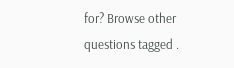for? Browse other questions tagged .